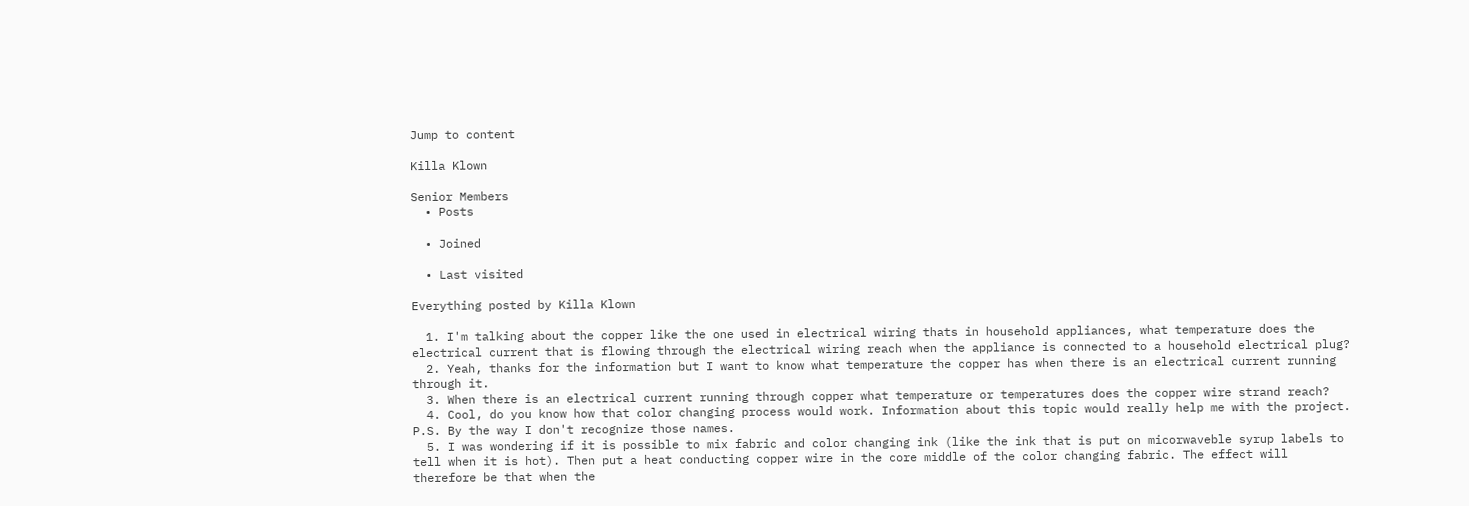Jump to content

Killa Klown

Senior Members
  • Posts

  • Joined

  • Last visited

Everything posted by Killa Klown

  1. I'm talking about the copper like the one used in electrical wiring thats in household appliances, what temperature does the electrical current that is flowing through the electrical wiring reach when the appliance is connected to a household electrical plug?
  2. Yeah, thanks for the information but I want to know what temperature the copper has when there is an electrical current running through it.
  3. When there is an electrical current running through copper what temperature or temperatures does the copper wire strand reach?
  4. Cool, do you know how that color changing process would work. Information about this topic would really help me with the project. P.S. By the way I don't recognize those names.
  5. I was wondering if it is possible to mix fabric and color changing ink (like the ink that is put on micorwaveble syrup labels to tell when it is hot). Then put a heat conducting copper wire in the core middle of the color changing fabric. The effect will therefore be that when the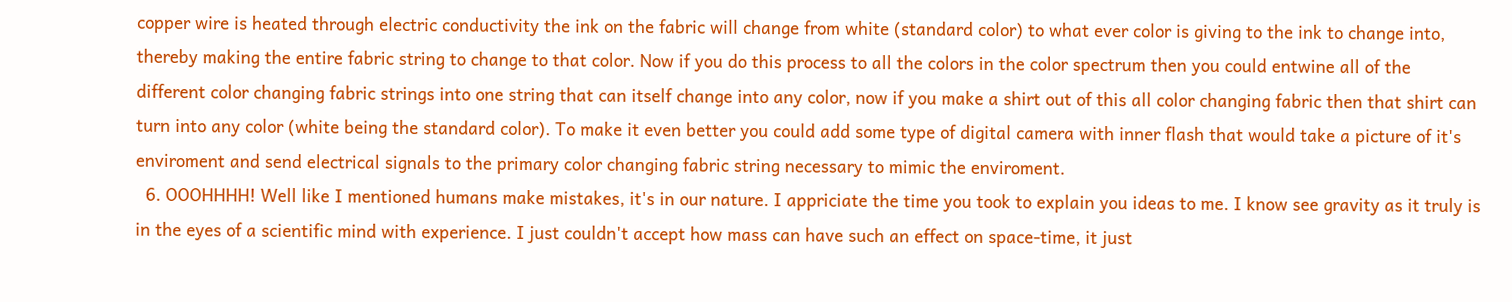copper wire is heated through electric conductivity the ink on the fabric will change from white (standard color) to what ever color is giving to the ink to change into, thereby making the entire fabric string to change to that color. Now if you do this process to all the colors in the color spectrum then you could entwine all of the different color changing fabric strings into one string that can itself change into any color, now if you make a shirt out of this all color changing fabric then that shirt can turn into any color (white being the standard color). To make it even better you could add some type of digital camera with inner flash that would take a picture of it's enviroment and send electrical signals to the primary color changing fabric string necessary to mimic the enviroment.
  6. OOOHHHH! Well like I mentioned humans make mistakes, it's in our nature. I appriciate the time you took to explain you ideas to me. I know see gravity as it truly is in the eyes of a scientific mind with experience. I just couldn't accept how mass can have such an effect on space-time, it just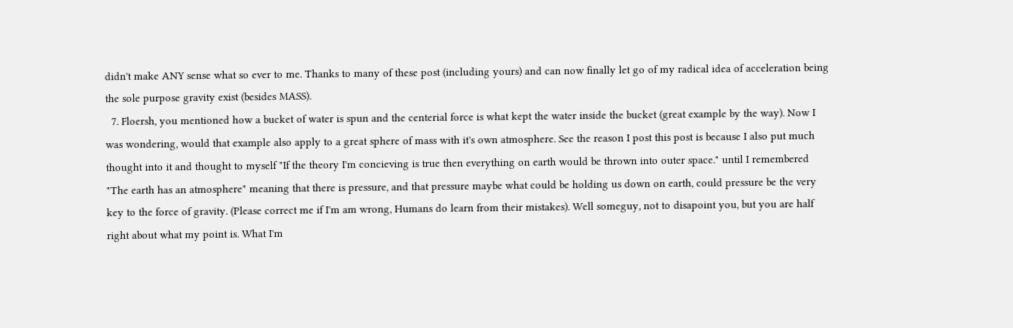didn't make ANY sense what so ever to me. Thanks to many of these post (including yours) and can now finally let go of my radical idea of acceleration being the sole purpose gravity exist (besides MASS).
  7. Floersh, you mentioned how a bucket of water is spun and the centerial force is what kept the water inside the bucket (great example by the way). Now I was wondering, would that example also apply to a great sphere of mass with it's own atmosphere. See the reason I post this post is because I also put much thought into it and thought to myself "If the theory I'm concieving is true then everything on earth would be thrown into outer space." until I remembered "The earth has an atmosphere" meaning that there is pressure, and that pressure maybe what could be holding us down on earth, could pressure be the very key to the force of gravity. (Please correct me if I'm am wrong, Humans do learn from their mistakes). Well someguy, not to disapoint you, but you are half right about what my point is. What I'm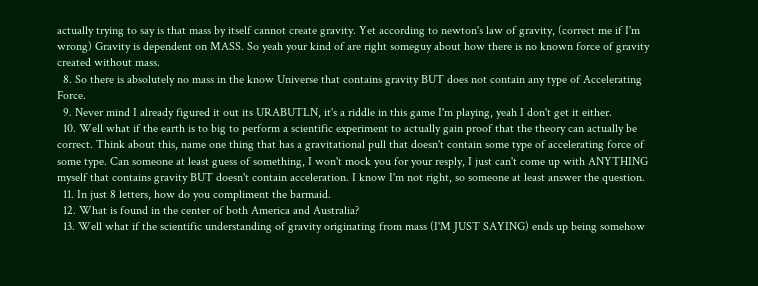actually trying to say is that mass by itself cannot create gravity. Yet according to newton's law of gravity, (correct me if I'm wrong) Gravity is dependent on MASS. So yeah your kind of are right someguy about how there is no known force of gravity created without mass.
  8. So there is absolutely no mass in the know Universe that contains gravity BUT does not contain any type of Accelerating Force.
  9. Never mind I already figured it out its URABUTLN, it's a riddle in this game I'm playing, yeah I don't get it either.
  10. Well what if the earth is to big to perform a scientific experiment to actually gain proof that the theory can actually be correct. Think about this, name one thing that has a gravitational pull that doesn't contain some type of accelerating force of some type. Can someone at least guess of something, I won't mock you for your resply, I just can't come up with ANYTHING myself that contains gravity BUT doesn't contain acceleration. I know I'm not right, so someone at least answer the question.
  11. In just 8 letters, how do you compliment the barmaid.
  12. What is found in the center of both America and Australia?
  13. Well what if the scientific understanding of gravity originating from mass (I'M JUST SAYING) ends up being somehow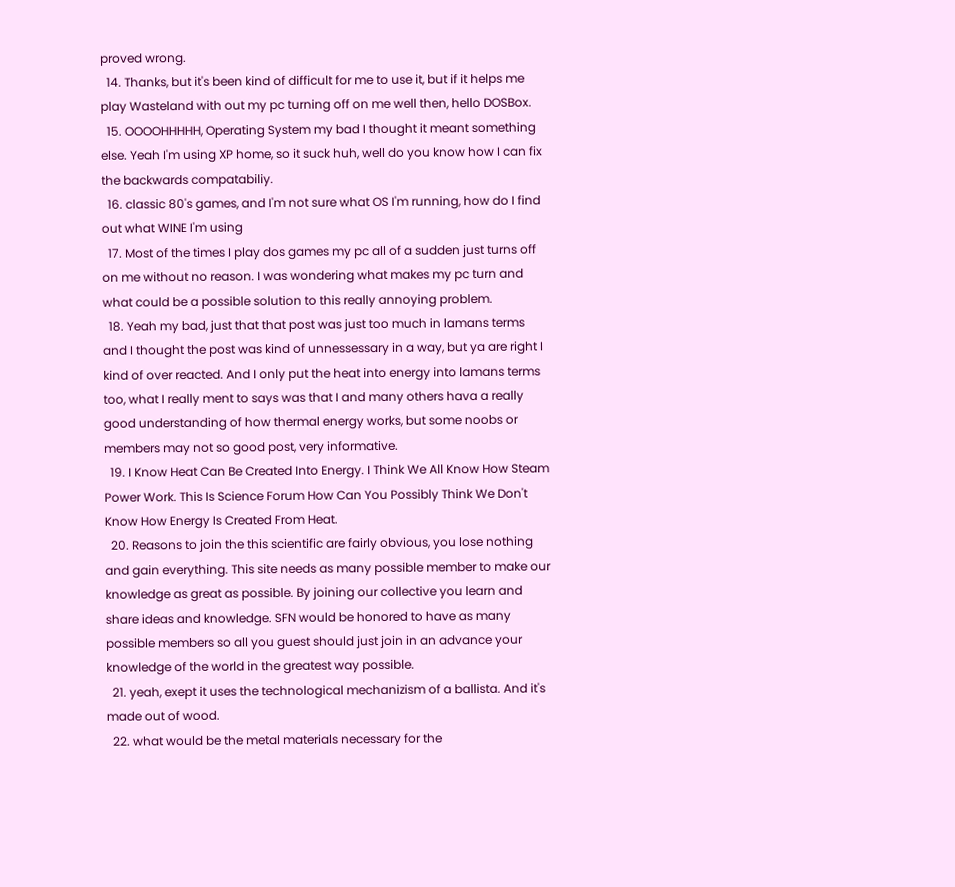proved wrong.
  14. Thanks, but it's been kind of difficult for me to use it, but if it helps me play Wasteland with out my pc turning off on me well then, hello DOSBox.
  15. OOOOHHHHH, Operating System my bad I thought it meant something else. Yeah I'm using XP home, so it suck huh, well do you know how I can fix the backwards compatabiliy.
  16. classic 80's games, and I'm not sure what OS I'm running, how do I find out what WINE I'm using
  17. Most of the times I play dos games my pc all of a sudden just turns off on me without no reason. I was wondering what makes my pc turn and what could be a possible solution to this really annoying problem.
  18. Yeah my bad, just that that post was just too much in lamans terms and I thought the post was kind of unnessessary in a way, but ya are right I kind of over reacted. And I only put the heat into energy into lamans terms too, what I really ment to says was that I and many others hava a really good understanding of how thermal energy works, but some noobs or members may not so good post, very informative.
  19. I Know Heat Can Be Created Into Energy. I Think We All Know How Steam Power Work. This Is Science Forum How Can You Possibly Think We Don't Know How Energy Is Created From Heat.
  20. Reasons to join the this scientific are fairly obvious, you lose nothing and gain everything. This site needs as many possible member to make our knowledge as great as possible. By joining our collective you learn and share ideas and knowledge. SFN would be honored to have as many possible members so all you guest should just join in an advance your knowledge of the world in the greatest way possible.
  21. yeah, exept it uses the technological mechanizism of a ballista. And it's made out of wood.
  22. what would be the metal materials necessary for the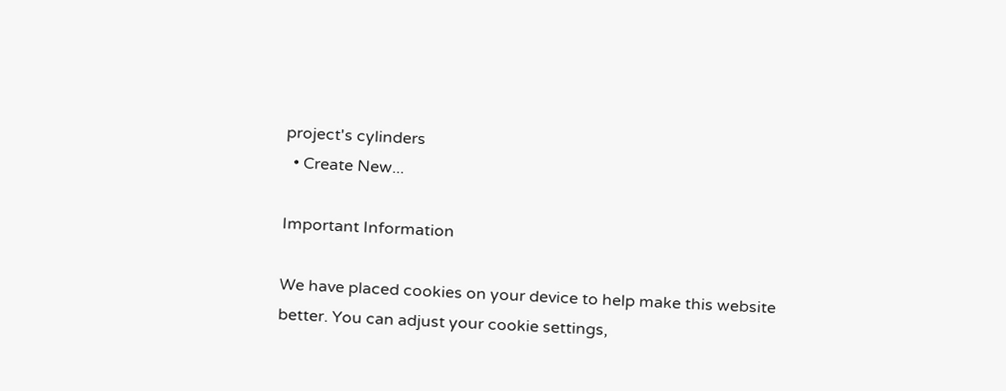project's cylinders
  • Create New...

Important Information

We have placed cookies on your device to help make this website better. You can adjust your cookie settings,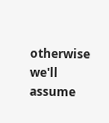otherwise we'll assume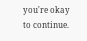you're okay to continue.